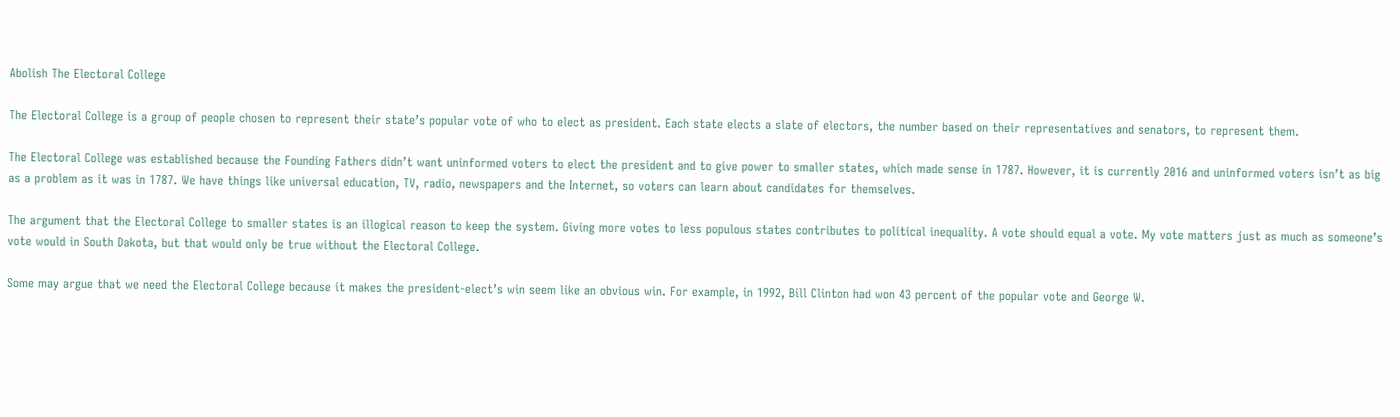Abolish The Electoral College

The Electoral College is a group of people chosen to represent their state’s popular vote of who to elect as president. Each state elects a slate of electors, the number based on their representatives and senators, to represent them.

The Electoral College was established because the Founding Fathers didn’t want uninformed voters to elect the president and to give power to smaller states, which made sense in 1787. However, it is currently 2016 and uninformed voters isn’t as big as a problem as it was in 1787. We have things like universal education, TV, radio, newspapers and the Internet, so voters can learn about candidates for themselves.

The argument that the Electoral College to smaller states is an illogical reason to keep the system. Giving more votes to less populous states contributes to political inequality. A vote should equal a vote. My vote matters just as much as someone’s vote would in South Dakota, but that would only be true without the Electoral College.

Some may argue that we need the Electoral College because it makes the president-elect’s win seem like an obvious win. For example, in 1992, Bill Clinton had won 43 percent of the popular vote and George W.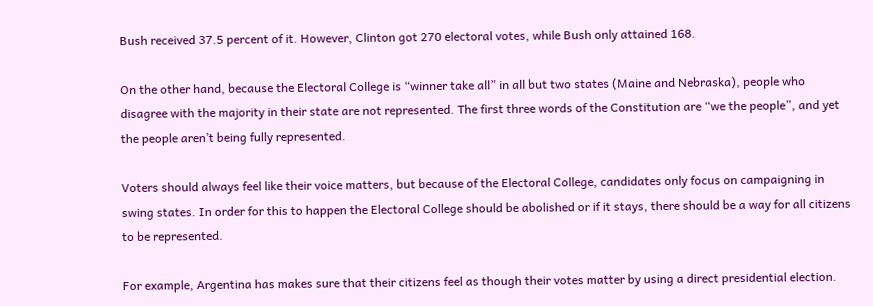Bush received 37.5 percent of it. However, Clinton got 270 electoral votes, while Bush only attained 168.

On the other hand, because the Electoral College is “winner take all” in all but two states (Maine and Nebraska), people who disagree with the majority in their state are not represented. The first three words of the Constitution are “we the people”, and yet the people aren’t being fully represented.

Voters should always feel like their voice matters, but because of the Electoral College, candidates only focus on campaigning in swing states. In order for this to happen the Electoral College should be abolished or if it stays, there should be a way for all citizens to be represented.

For example, Argentina has makes sure that their citizens feel as though their votes matter by using a direct presidential election.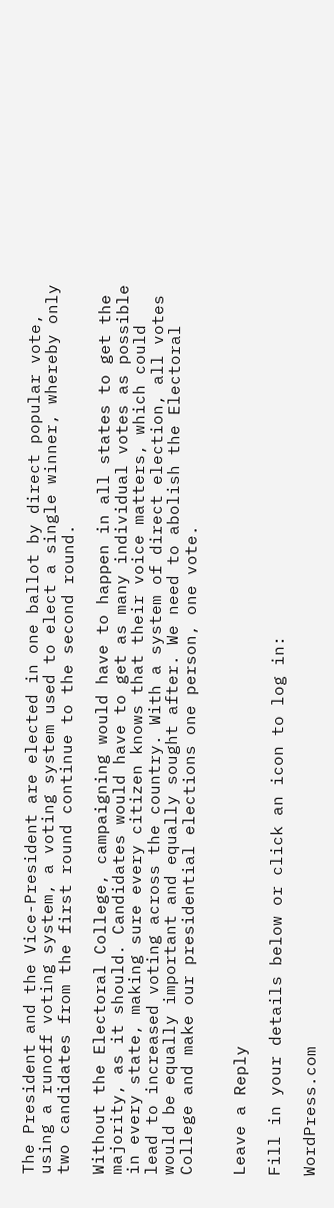The President and the Vice-President are elected in one ballot by direct popular vote, using a runoff voting system, a voting system used to elect a single winner, whereby only two candidates from the first round continue to the second round.

Without the Electoral College, campaigning would have to happen in all states to get the majority, as it should. Candidates would have to get as many individual votes as possible in every state, making sure every citizen knows that their voice matters, which could lead to increased voting across the country. With a system of direct election, all votes would be equally important and equally sought after. We need to abolish the Electoral College and make our presidential elections one person, one vote.


Leave a Reply

Fill in your details below or click an icon to log in:

WordPress.com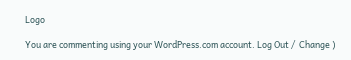Logo

You are commenting using your WordPress.com account. Log Out /  Change )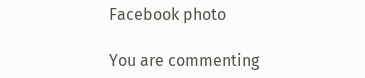Facebook photo

You are commenting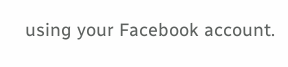using your Facebook account.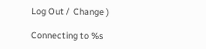Log Out /  Change )

Connecting to %s